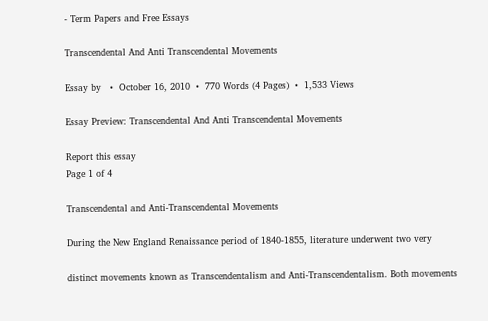- Term Papers and Free Essays

Transcendental And Anti Transcendental Movements

Essay by   •  October 16, 2010  •  770 Words (4 Pages)  •  1,533 Views

Essay Preview: Transcendental And Anti Transcendental Movements

Report this essay
Page 1 of 4

Transcendental and Anti-Transcendental Movements

During the New England Renaissance period of 1840-1855, literature underwent two very

distinct movements known as Transcendentalism and Anti-Transcendentalism. Both movements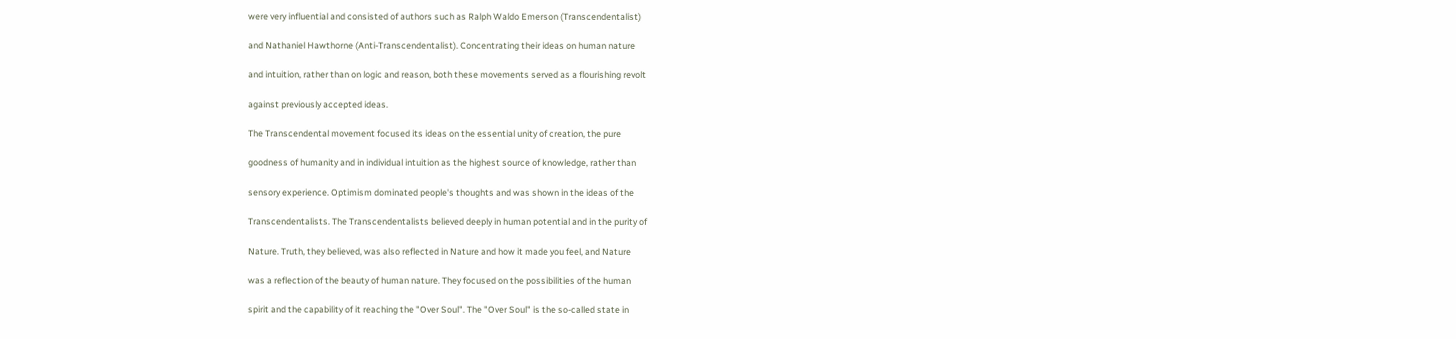were very influential and consisted of authors such as Ralph Waldo Emerson (Transcendentalist)

and Nathaniel Hawthorne (Anti-Transcendentalist). Concentrating their ideas on human nature

and intuition, rather than on logic and reason, both these movements served as a flourishing revolt

against previously accepted ideas.

The Transcendental movement focused its ideas on the essential unity of creation, the pure

goodness of humanity and in individual intuition as the highest source of knowledge, rather than

sensory experience. Optimism dominated people's thoughts and was shown in the ideas of the

Transcendentalists. The Transcendentalists believed deeply in human potential and in the purity of

Nature. Truth, they believed, was also reflected in Nature and how it made you feel, and Nature

was a reflection of the beauty of human nature. They focused on the possibilities of the human

spirit and the capability of it reaching the "Over Soul". The "Over Soul" is the so-called state in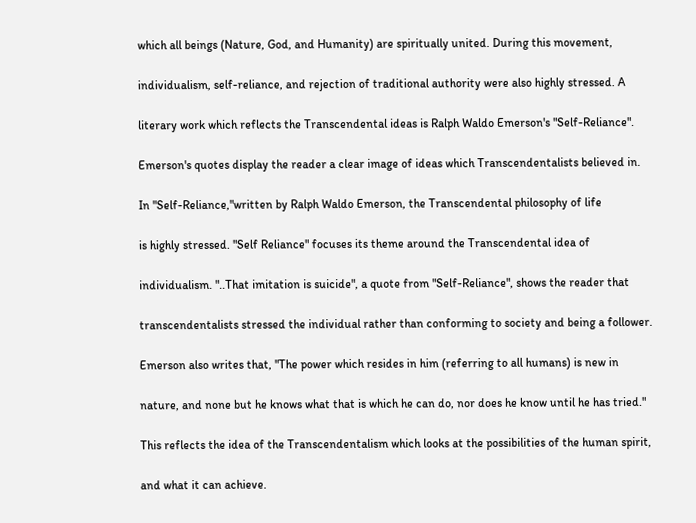which all beings (Nature, God, and Humanity) are spiritually united. During this movement,

individualism, self-reliance, and rejection of traditional authority were also highly stressed. A

literary work which reflects the Transcendental ideas is Ralph Waldo Emerson's "Self-Reliance".

Emerson's quotes display the reader a clear image of ideas which Transcendentalists believed in.

In "Self-Reliance,"written by Ralph Waldo Emerson, the Transcendental philosophy of life

is highly stressed. "Self Reliance" focuses its theme around the Transcendental idea of

individualism. "..That imitation is suicide", a quote from "Self-Reliance", shows the reader that

transcendentalists stressed the individual rather than conforming to society and being a follower.

Emerson also writes that, "The power which resides in him (referring to all humans) is new in

nature, and none but he knows what that is which he can do, nor does he know until he has tried."

This reflects the idea of the Transcendentalism which looks at the possibilities of the human spirit,

and what it can achieve.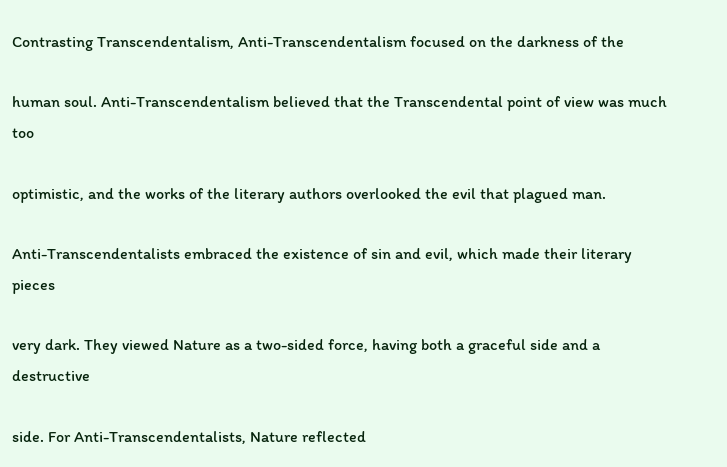Contrasting Transcendentalism, Anti-Transcendentalism focused on the darkness of the

human soul. Anti-Transcendentalism believed that the Transcendental point of view was much too

optimistic, and the works of the literary authors overlooked the evil that plagued man.

Anti-Transcendentalists embraced the existence of sin and evil, which made their literary pieces

very dark. They viewed Nature as a two-sided force, having both a graceful side and a destructive

side. For Anti-Transcendentalists, Nature reflected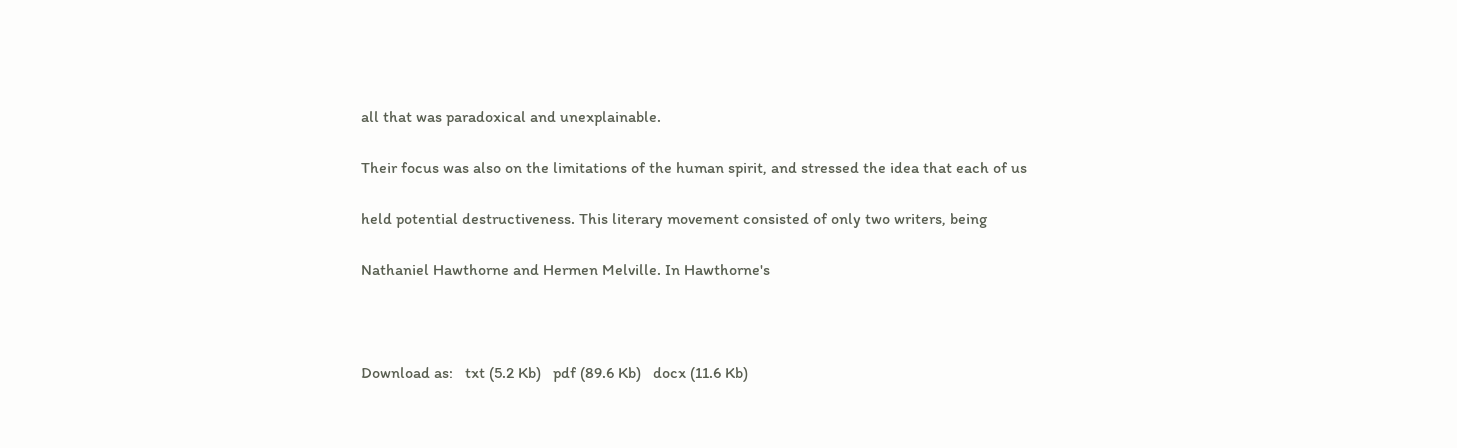all that was paradoxical and unexplainable.

Their focus was also on the limitations of the human spirit, and stressed the idea that each of us

held potential destructiveness. This literary movement consisted of only two writers, being

Nathaniel Hawthorne and Hermen Melville. In Hawthorne's



Download as:   txt (5.2 Kb)   pdf (89.6 Kb)   docx (11.6 Kb)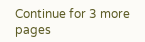Continue for 3 more pages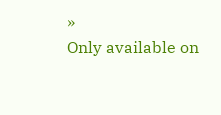»
Only available on